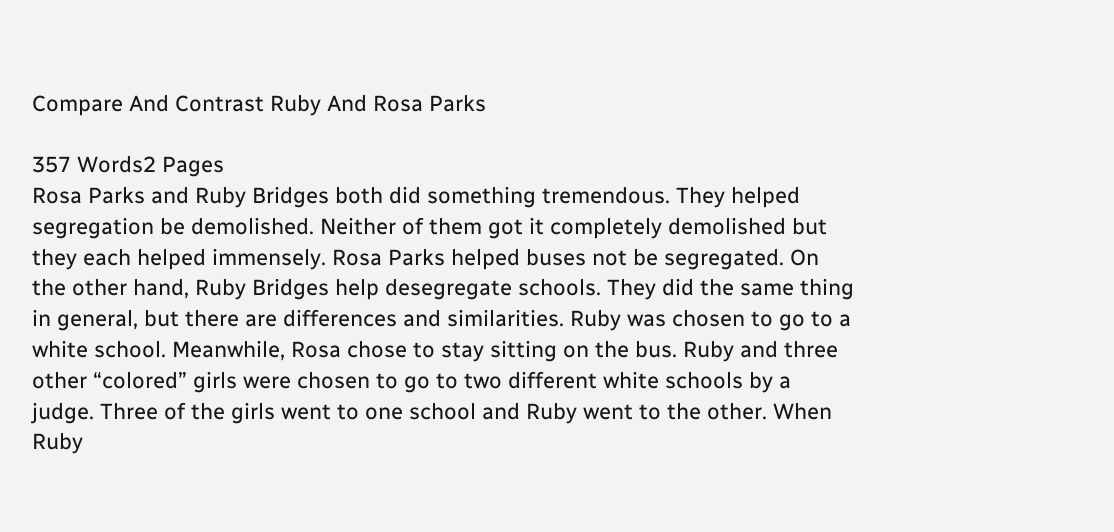Compare And Contrast Ruby And Rosa Parks

357 Words2 Pages
Rosa Parks and Ruby Bridges both did something tremendous. They helped segregation be demolished. Neither of them got it completely demolished but they each helped immensely. Rosa Parks helped buses not be segregated. On the other hand, Ruby Bridges help desegregate schools. They did the same thing in general, but there are differences and similarities. Ruby was chosen to go to a white school. Meanwhile, Rosa chose to stay sitting on the bus. Ruby and three other “colored” girls were chosen to go to two different white schools by a judge. Three of the girls went to one school and Ruby went to the other. When Ruby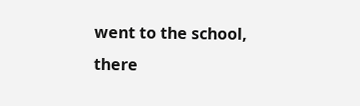went to the school, there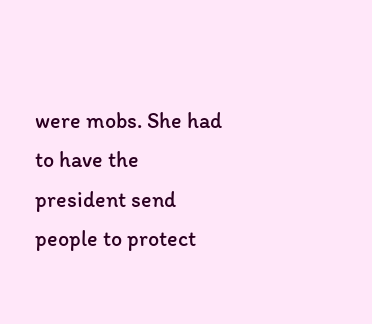were mobs. She had to have the president send people to protect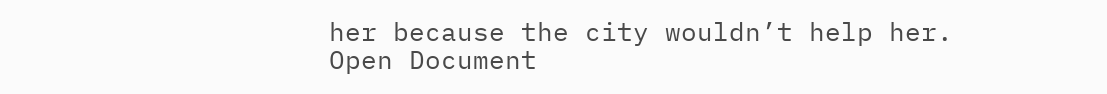her because the city wouldn’t help her.
Open Document